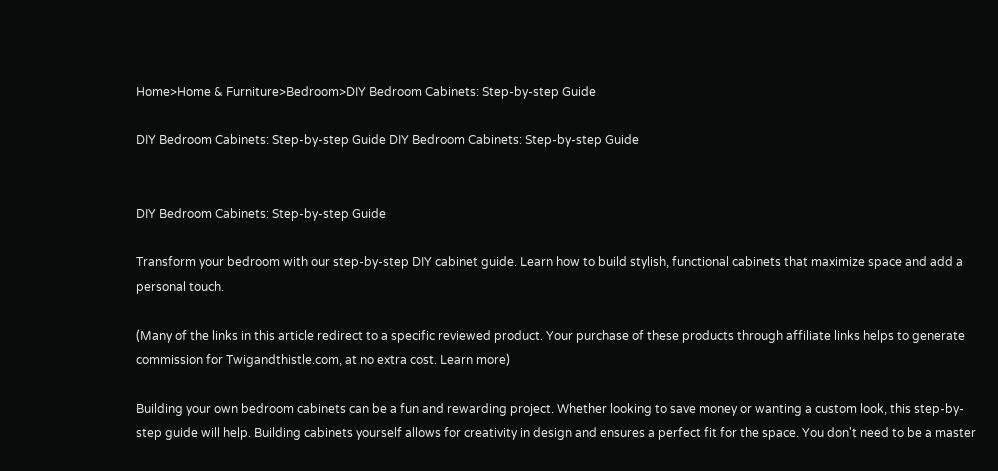Home>Home & Furniture>Bedroom>DIY Bedroom Cabinets: Step-by-step Guide

DIY Bedroom Cabinets: Step-by-step Guide DIY Bedroom Cabinets: Step-by-step Guide


DIY Bedroom Cabinets: Step-by-step Guide

Transform your bedroom with our step-by-step DIY cabinet guide. Learn how to build stylish, functional cabinets that maximize space and add a personal touch.

(Many of the links in this article redirect to a specific reviewed product. Your purchase of these products through affiliate links helps to generate commission for Twigandthistle.com, at no extra cost. Learn more)

Building your own bedroom cabinets can be a fun and rewarding project. Whether looking to save money or wanting a custom look, this step-by-step guide will help. Building cabinets yourself allows for creativity in design and ensures a perfect fit for the space. You don't need to be a master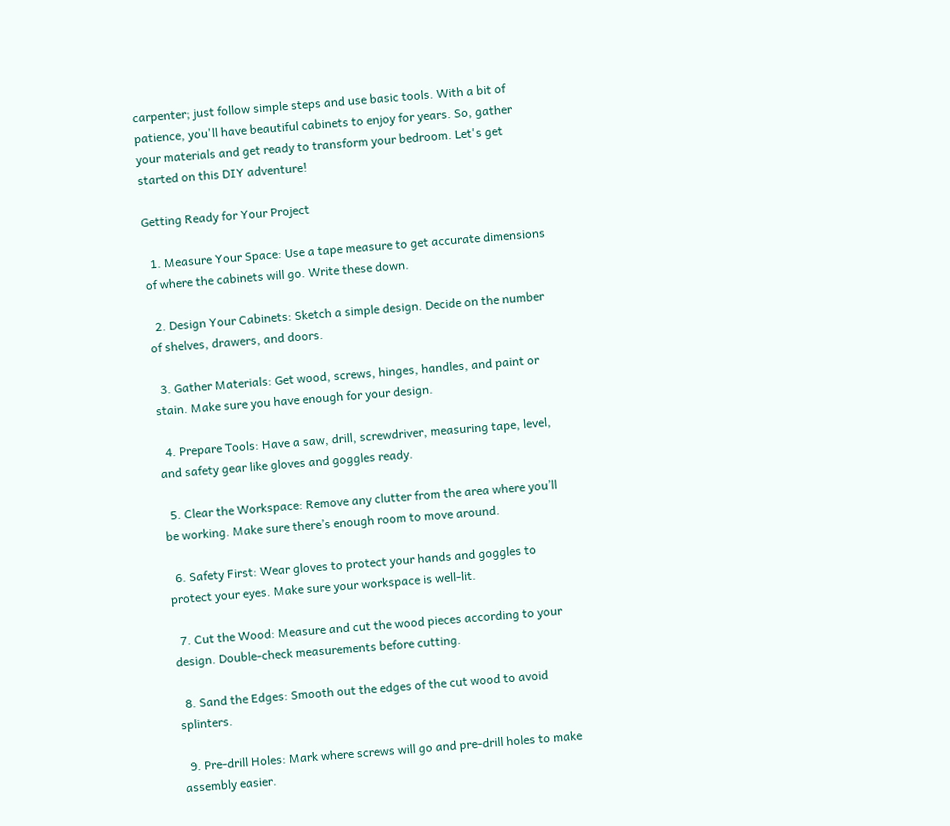carpenter; just follow simple steps and use basic tools. With a bit of patience, you'll have beautiful cabinets to enjoy for years. So, gather your materials and get ready to transform your bedroom. Let's get started on this DIY adventure!

Getting Ready for Your Project

  1. Measure Your Space: Use a tape measure to get accurate dimensions of where the cabinets will go. Write these down.

  2. Design Your Cabinets: Sketch a simple design. Decide on the number of shelves, drawers, and doors.

  3. Gather Materials: Get wood, screws, hinges, handles, and paint or stain. Make sure you have enough for your design.

  4. Prepare Tools: Have a saw, drill, screwdriver, measuring tape, level, and safety gear like gloves and goggles ready.

  5. Clear the Workspace: Remove any clutter from the area where you’ll be working. Make sure there’s enough room to move around.

  6. Safety First: Wear gloves to protect your hands and goggles to protect your eyes. Make sure your workspace is well-lit.

  7. Cut the Wood: Measure and cut the wood pieces according to your design. Double-check measurements before cutting.

  8. Sand the Edges: Smooth out the edges of the cut wood to avoid splinters.

  9. Pre-drill Holes: Mark where screws will go and pre-drill holes to make assembly easier.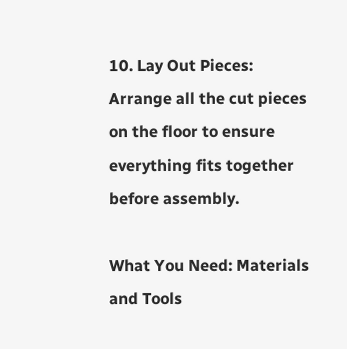10. Lay Out Pieces: Arrange all the cut pieces on the floor to ensure everything fits together before assembly.

What You Need: Materials and Tools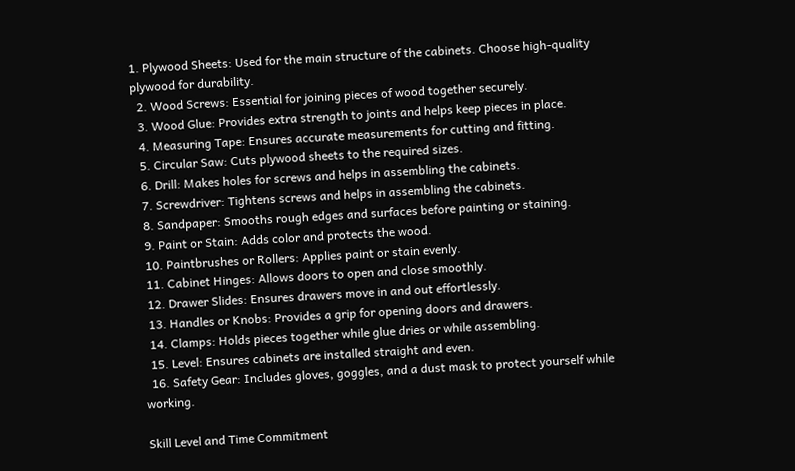1. Plywood Sheets: Used for the main structure of the cabinets. Choose high-quality plywood for durability.
  2. Wood Screws: Essential for joining pieces of wood together securely.
  3. Wood Glue: Provides extra strength to joints and helps keep pieces in place.
  4. Measuring Tape: Ensures accurate measurements for cutting and fitting.
  5. Circular Saw: Cuts plywood sheets to the required sizes.
  6. Drill: Makes holes for screws and helps in assembling the cabinets.
  7. Screwdriver: Tightens screws and helps in assembling the cabinets.
  8. Sandpaper: Smooths rough edges and surfaces before painting or staining.
  9. Paint or Stain: Adds color and protects the wood.
  10. Paintbrushes or Rollers: Applies paint or stain evenly.
  11. Cabinet Hinges: Allows doors to open and close smoothly.
  12. Drawer Slides: Ensures drawers move in and out effortlessly.
  13. Handles or Knobs: Provides a grip for opening doors and drawers.
  14. Clamps: Holds pieces together while glue dries or while assembling.
  15. Level: Ensures cabinets are installed straight and even.
  16. Safety Gear: Includes gloves, goggles, and a dust mask to protect yourself while working.

Skill Level and Time Commitment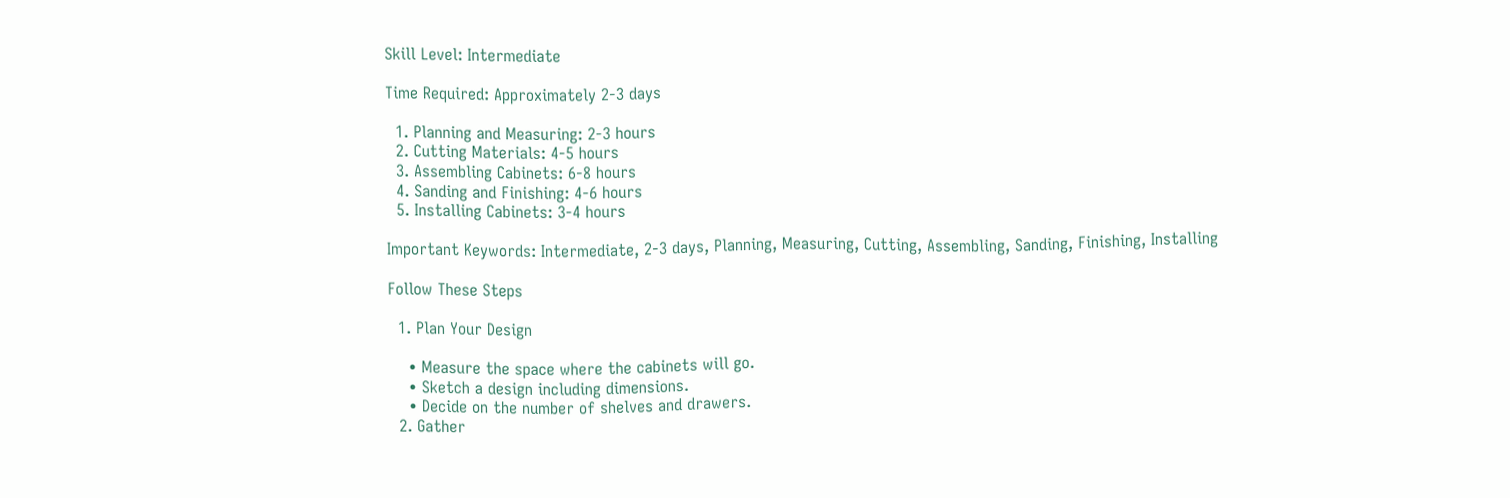Skill Level: Intermediate

Time Required: Approximately 2-3 days

  1. Planning and Measuring: 2-3 hours
  2. Cutting Materials: 4-5 hours
  3. Assembling Cabinets: 6-8 hours
  4. Sanding and Finishing: 4-6 hours
  5. Installing Cabinets: 3-4 hours

Important Keywords: Intermediate, 2-3 days, Planning, Measuring, Cutting, Assembling, Sanding, Finishing, Installing

Follow These Steps

  1. Plan Your Design

    • Measure the space where the cabinets will go.
    • Sketch a design including dimensions.
    • Decide on the number of shelves and drawers.
  2. Gather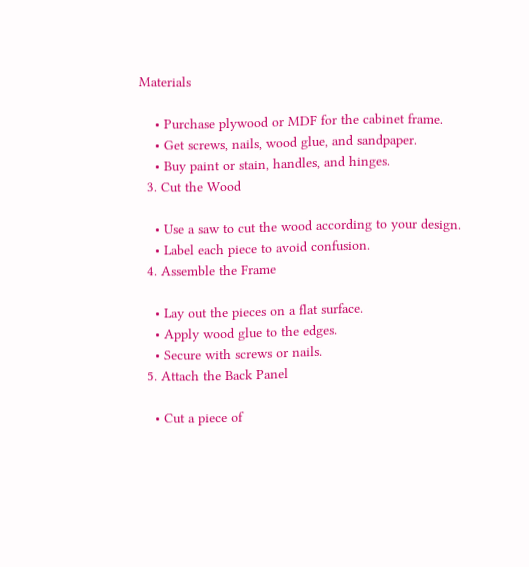Materials

    • Purchase plywood or MDF for the cabinet frame.
    • Get screws, nails, wood glue, and sandpaper.
    • Buy paint or stain, handles, and hinges.
  3. Cut the Wood

    • Use a saw to cut the wood according to your design.
    • Label each piece to avoid confusion.
  4. Assemble the Frame

    • Lay out the pieces on a flat surface.
    • Apply wood glue to the edges.
    • Secure with screws or nails.
  5. Attach the Back Panel

    • Cut a piece of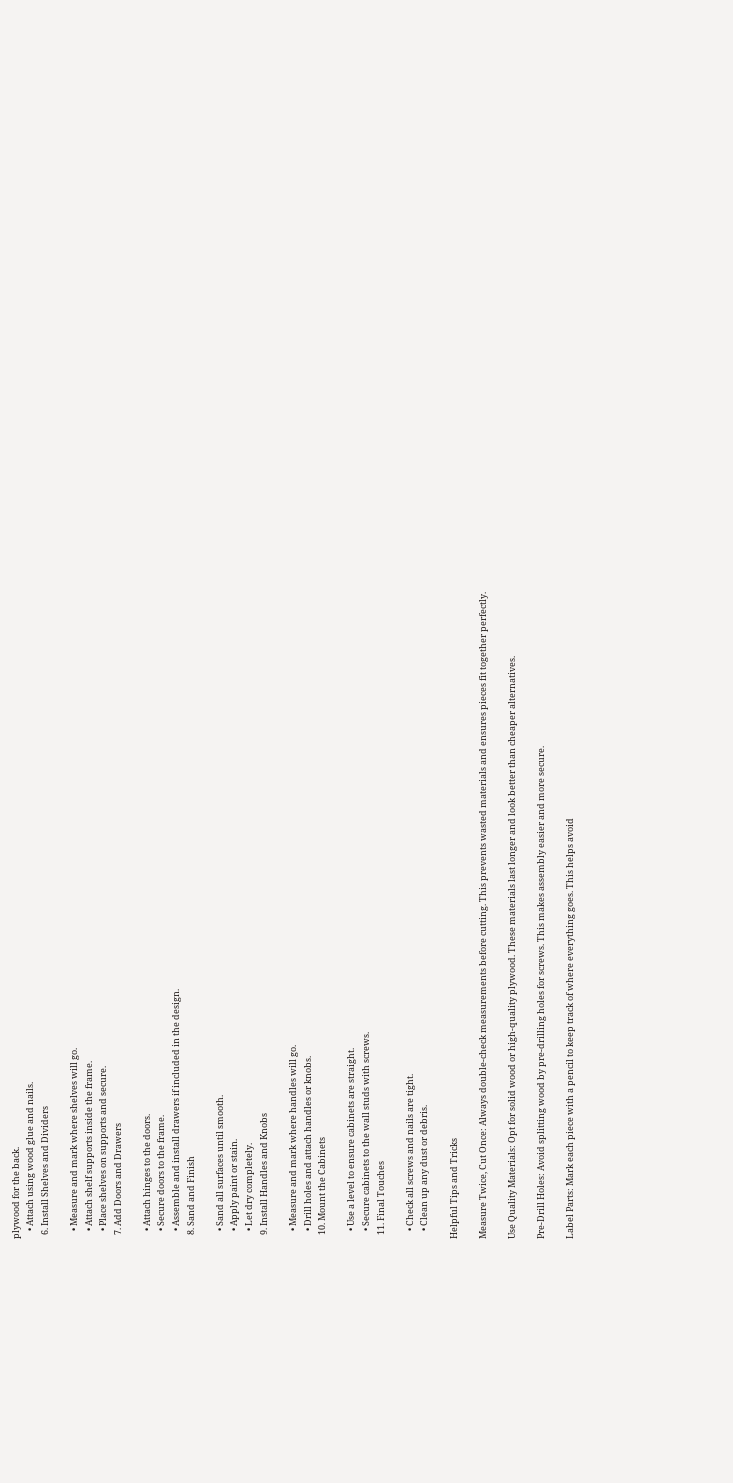plywood for the back.
    • Attach using wood glue and nails.
  6. Install Shelves and Dividers

    • Measure and mark where shelves will go.
    • Attach shelf supports inside the frame.
    • Place shelves on supports and secure.
  7. Add Doors and Drawers

    • Attach hinges to the doors.
    • Secure doors to the frame.
    • Assemble and install drawers if included in the design.
  8. Sand and Finish

    • Sand all surfaces until smooth.
    • Apply paint or stain.
    • Let dry completely.
  9. Install Handles and Knobs

    • Measure and mark where handles will go.
    • Drill holes and attach handles or knobs.
  10. Mount the Cabinets

    • Use a level to ensure cabinets are straight.
    • Secure cabinets to the wall studs with screws.
  11. Final Touches

    • Check all screws and nails are tight.
    • Clean up any dust or debris.

Helpful Tips and Tricks

Measure Twice, Cut Once: Always double-check measurements before cutting. This prevents wasted materials and ensures pieces fit together perfectly.

Use Quality Materials: Opt for solid wood or high-quality plywood. These materials last longer and look better than cheaper alternatives.

Pre-Drill Holes: Avoid splitting wood by pre-drilling holes for screws. This makes assembly easier and more secure.

Label Parts: Mark each piece with a pencil to keep track of where everything goes. This helps avoid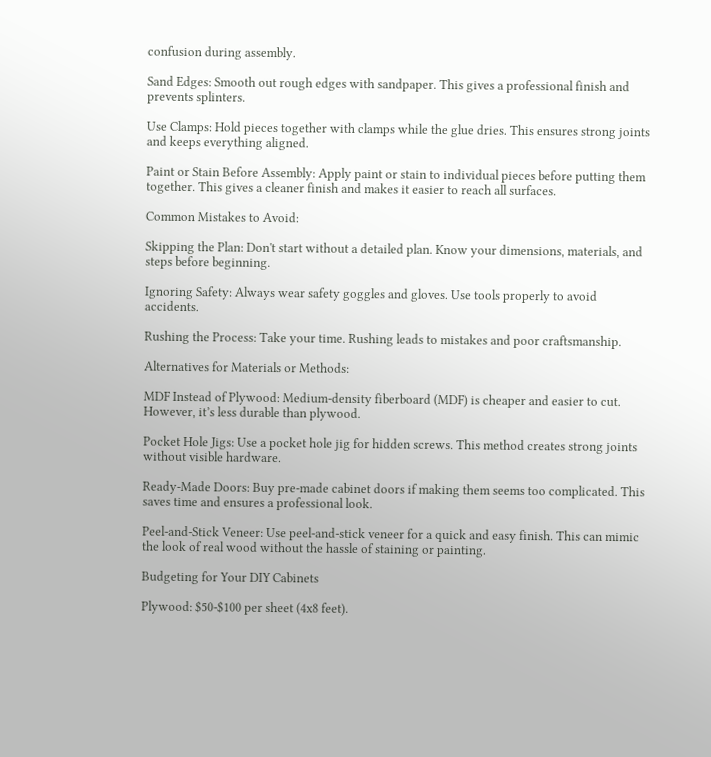confusion during assembly.

Sand Edges: Smooth out rough edges with sandpaper. This gives a professional finish and prevents splinters.

Use Clamps: Hold pieces together with clamps while the glue dries. This ensures strong joints and keeps everything aligned.

Paint or Stain Before Assembly: Apply paint or stain to individual pieces before putting them together. This gives a cleaner finish and makes it easier to reach all surfaces.

Common Mistakes to Avoid:

Skipping the Plan: Don't start without a detailed plan. Know your dimensions, materials, and steps before beginning.

Ignoring Safety: Always wear safety goggles and gloves. Use tools properly to avoid accidents.

Rushing the Process: Take your time. Rushing leads to mistakes and poor craftsmanship.

Alternatives for Materials or Methods:

MDF Instead of Plywood: Medium-density fiberboard (MDF) is cheaper and easier to cut. However, it’s less durable than plywood.

Pocket Hole Jigs: Use a pocket hole jig for hidden screws. This method creates strong joints without visible hardware.

Ready-Made Doors: Buy pre-made cabinet doors if making them seems too complicated. This saves time and ensures a professional look.

Peel-and-Stick Veneer: Use peel-and-stick veneer for a quick and easy finish. This can mimic the look of real wood without the hassle of staining or painting.

Budgeting for Your DIY Cabinets

Plywood: $50-$100 per sheet (4x8 feet).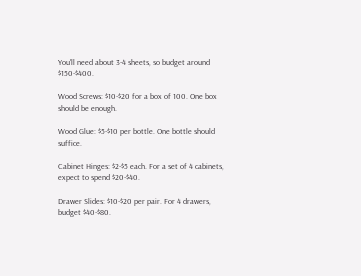You'll need about 3-4 sheets, so budget around $150-$400.

Wood Screws: $10-$20 for a box of 100. One box should be enough.

Wood Glue: $5-$10 per bottle. One bottle should suffice.

Cabinet Hinges: $2-$5 each. For a set of 4 cabinets, expect to spend $20-$40.

Drawer Slides: $10-$20 per pair. For 4 drawers, budget $40-$80.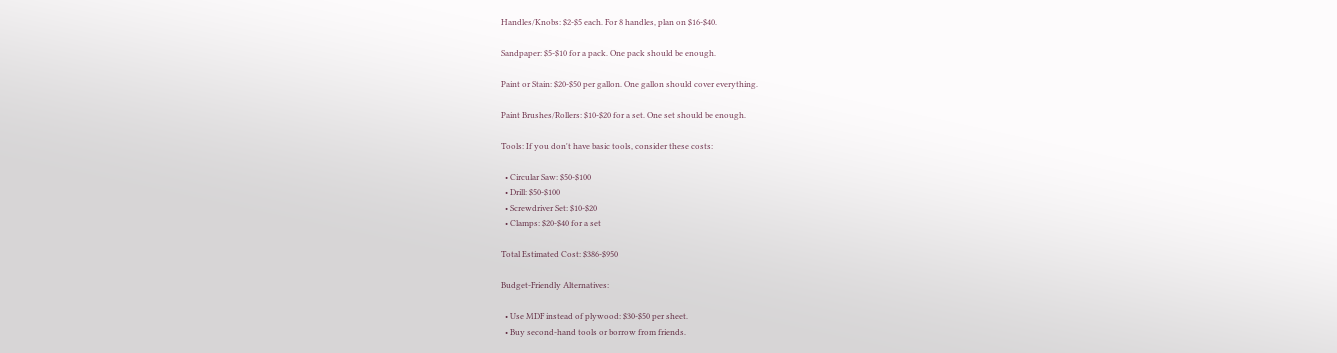Handles/Knobs: $2-$5 each. For 8 handles, plan on $16-$40.

Sandpaper: $5-$10 for a pack. One pack should be enough.

Paint or Stain: $20-$50 per gallon. One gallon should cover everything.

Paint Brushes/Rollers: $10-$20 for a set. One set should be enough.

Tools: If you don't have basic tools, consider these costs:

  • Circular Saw: $50-$100
  • Drill: $50-$100
  • Screwdriver Set: $10-$20
  • Clamps: $20-$40 for a set

Total Estimated Cost: $386-$950

Budget-Friendly Alternatives:

  • Use MDF instead of plywood: $30-$50 per sheet.
  • Buy second-hand tools or borrow from friends.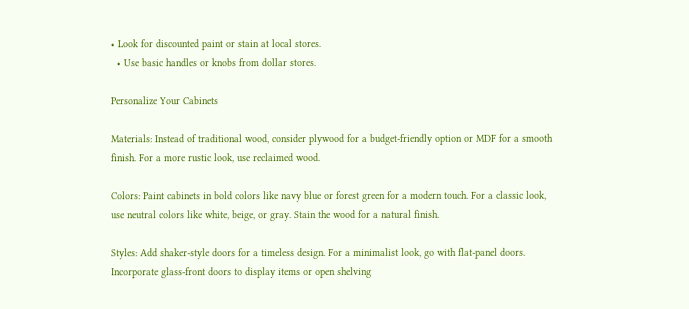• Look for discounted paint or stain at local stores.
  • Use basic handles or knobs from dollar stores.

Personalize Your Cabinets

Materials: Instead of traditional wood, consider plywood for a budget-friendly option or MDF for a smooth finish. For a more rustic look, use reclaimed wood.

Colors: Paint cabinets in bold colors like navy blue or forest green for a modern touch. For a classic look, use neutral colors like white, beige, or gray. Stain the wood for a natural finish.

Styles: Add shaker-style doors for a timeless design. For a minimalist look, go with flat-panel doors. Incorporate glass-front doors to display items or open shelving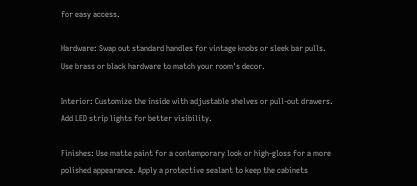for easy access.

Hardware: Swap out standard handles for vintage knobs or sleek bar pulls. Use brass or black hardware to match your room's decor.

Interior: Customize the inside with adjustable shelves or pull-out drawers. Add LED strip lights for better visibility.

Finishes: Use matte paint for a contemporary look or high-gloss for a more polished appearance. Apply a protective sealant to keep the cabinets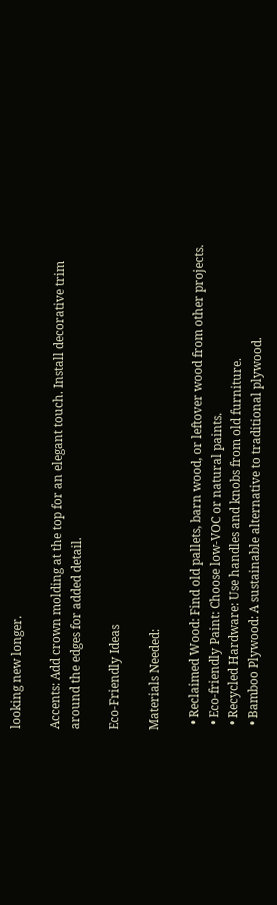looking new longer.

Accents: Add crown molding at the top for an elegant touch. Install decorative trim around the edges for added detail.

Eco-Friendly Ideas

Materials Needed:

  • Reclaimed Wood: Find old pallets, barn wood, or leftover wood from other projects.
  • Eco-friendly Paint: Choose low-VOC or natural paints.
  • Recycled Hardware: Use handles and knobs from old furniture.
  • Bamboo Plywood: A sustainable alternative to traditional plywood.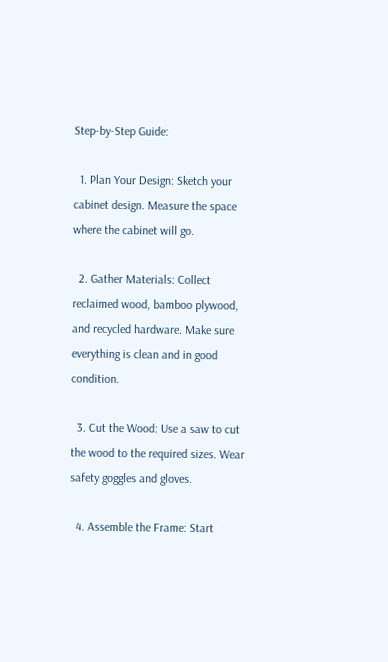Step-by-Step Guide:

  1. Plan Your Design: Sketch your cabinet design. Measure the space where the cabinet will go.

  2. Gather Materials: Collect reclaimed wood, bamboo plywood, and recycled hardware. Make sure everything is clean and in good condition.

  3. Cut the Wood: Use a saw to cut the wood to the required sizes. Wear safety goggles and gloves.

  4. Assemble the Frame: Start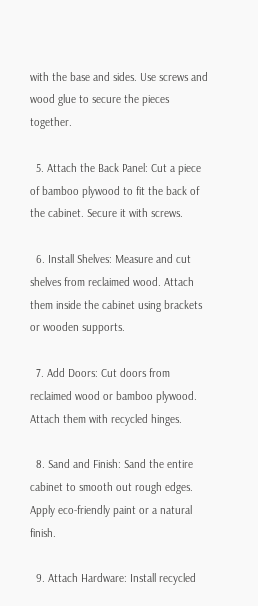with the base and sides. Use screws and wood glue to secure the pieces together.

  5. Attach the Back Panel: Cut a piece of bamboo plywood to fit the back of the cabinet. Secure it with screws.

  6. Install Shelves: Measure and cut shelves from reclaimed wood. Attach them inside the cabinet using brackets or wooden supports.

  7. Add Doors: Cut doors from reclaimed wood or bamboo plywood. Attach them with recycled hinges.

  8. Sand and Finish: Sand the entire cabinet to smooth out rough edges. Apply eco-friendly paint or a natural finish.

  9. Attach Hardware: Install recycled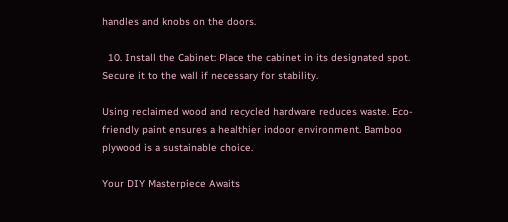handles and knobs on the doors.

  10. Install the Cabinet: Place the cabinet in its designated spot. Secure it to the wall if necessary for stability.

Using reclaimed wood and recycled hardware reduces waste. Eco-friendly paint ensures a healthier indoor environment. Bamboo plywood is a sustainable choice.

Your DIY Masterpiece Awaits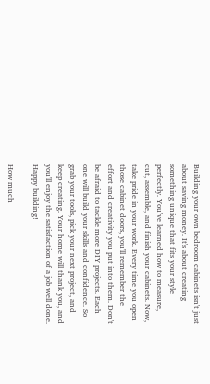Building your own bedroom cabinets isn't just about saving money. It's about creating something unique that fits your style perfectly. You've learned how to measure, cut, assemble, and finish your cabinets. Now, take pride in your work. Every time you open those cabinet doors, you'll remember the effort and creativity you put into them. Don't be afraid to tackle more DIY projects. Each one will build your skills and confidence. So grab your tools, pick your next project, and keep creating. Your home will thank you, and you'll enjoy the satisfaction of a job well done. Happy building!

How much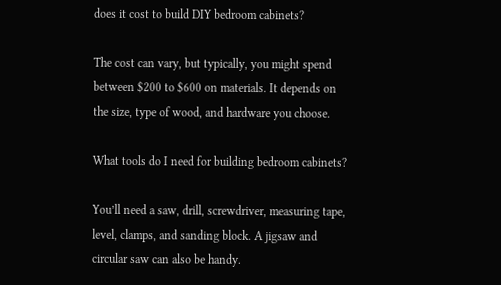does it cost to build DIY bedroom cabinets?

The cost can vary, but typically, you might spend between $200 to $600 on materials. It depends on the size, type of wood, and hardware you choose.

What tools do I need for building bedroom cabinets?

You’ll need a saw, drill, screwdriver, measuring tape, level, clamps, and sanding block. A jigsaw and circular saw can also be handy.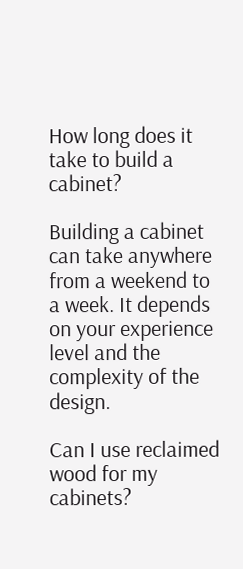How long does it take to build a cabinet?

Building a cabinet can take anywhere from a weekend to a week. It depends on your experience level and the complexity of the design.

Can I use reclaimed wood for my cabinets?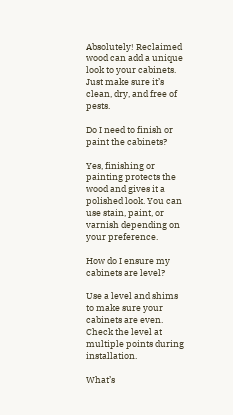Absolutely! Reclaimed wood can add a unique look to your cabinets. Just make sure it’s clean, dry, and free of pests.

Do I need to finish or paint the cabinets?

Yes, finishing or painting protects the wood and gives it a polished look. You can use stain, paint, or varnish depending on your preference.

How do I ensure my cabinets are level?

Use a level and shims to make sure your cabinets are even. Check the level at multiple points during installation.

What’s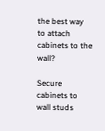the best way to attach cabinets to the wall?

Secure cabinets to wall studs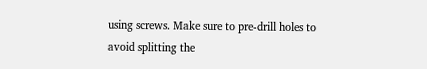using screws. Make sure to pre-drill holes to avoid splitting the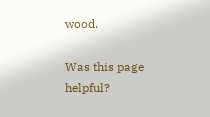wood.

Was this page helpful?